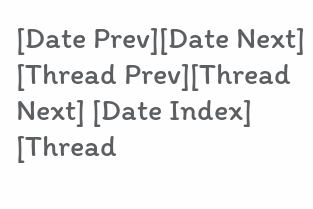[Date Prev][Date Next] [Thread Prev][Thread Next] [Date Index] [Thread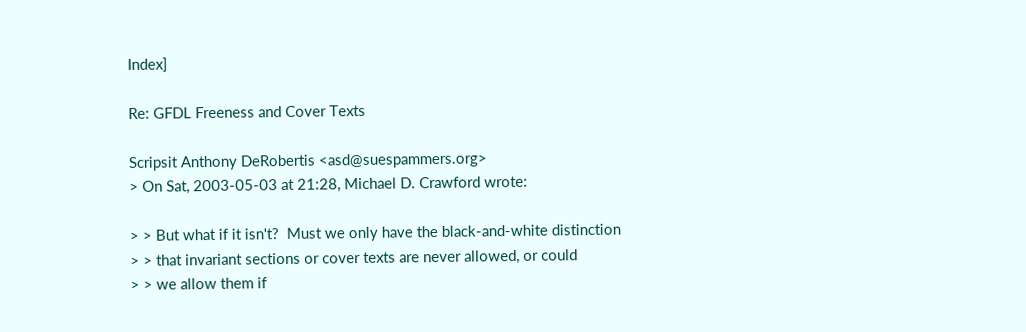Index]

Re: GFDL Freeness and Cover Texts

Scripsit Anthony DeRobertis <asd@suespammers.org>
> On Sat, 2003-05-03 at 21:28, Michael D. Crawford wrote:

> > But what if it isn't?  Must we only have the black-and-white distinction
> > that invariant sections or cover texts are never allowed, or could
> > we allow them if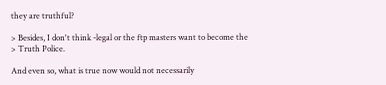they are truthful?

> Besides, I don't think -legal or the ftp masters want to become the
> Truth Police.

And even so, what is true now would not necessarily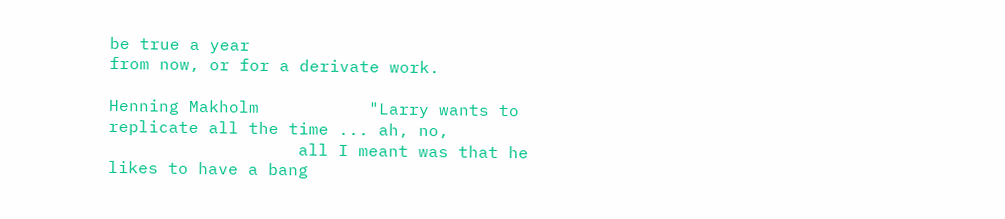be true a year
from now, or for a derivate work.

Henning Makholm           "Larry wants to replicate all the time ... ah, no,
                   all I meant was that he likes to have a bang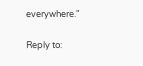everywhere."

Reply to: